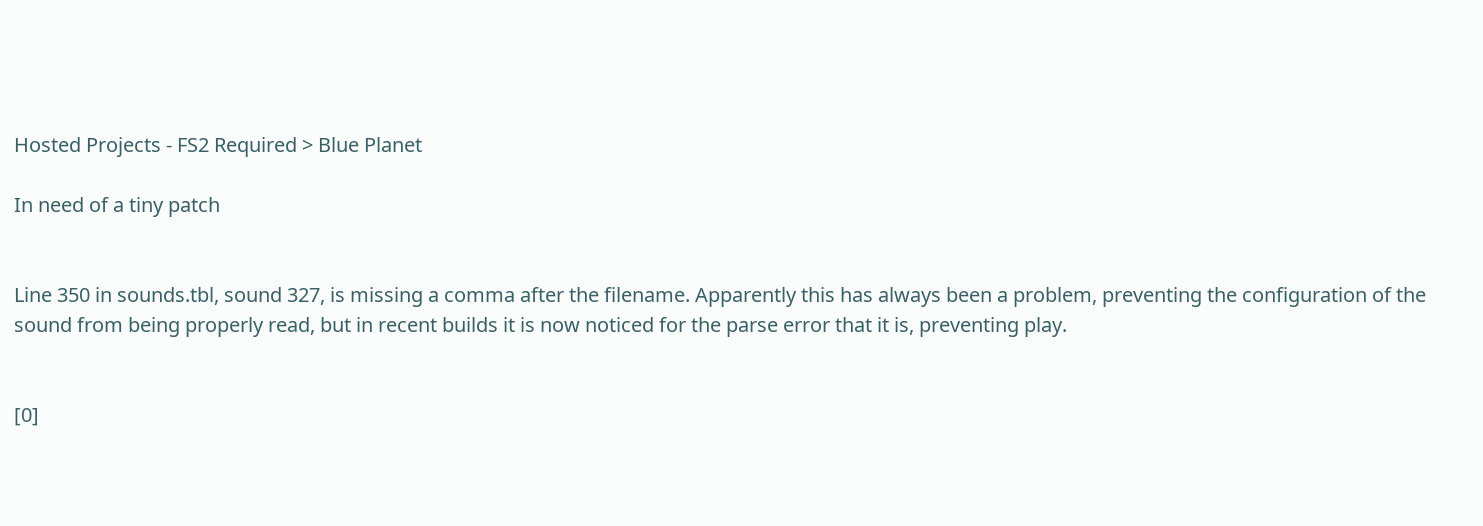Hosted Projects - FS2 Required > Blue Planet

In need of a tiny patch


Line 350 in sounds.tbl, sound 327, is missing a comma after the filename. Apparently this has always been a problem, preventing the configuration of the sound from being properly read, but in recent builds it is now noticed for the parse error that it is, preventing play.


[0]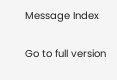Message Index

Go to full version